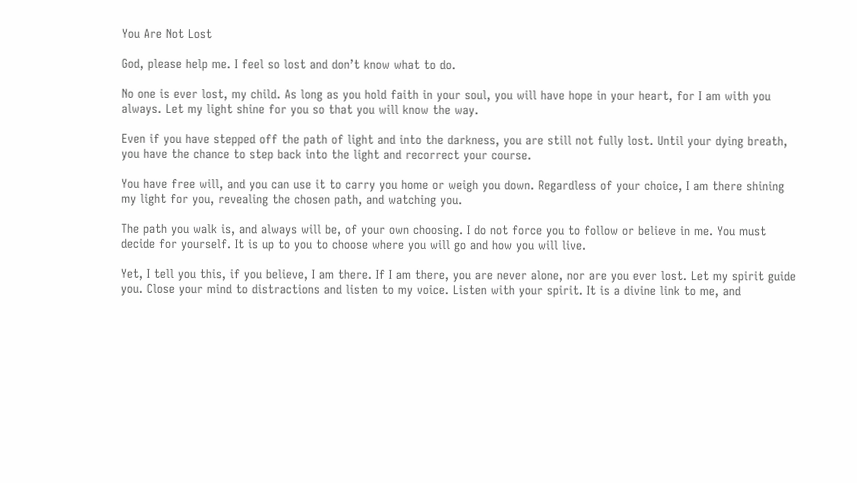You Are Not Lost

God, please help me. I feel so lost and don’t know what to do.

No one is ever lost, my child. As long as you hold faith in your soul, you will have hope in your heart, for I am with you always. Let my light shine for you so that you will know the way.

Even if you have stepped off the path of light and into the darkness, you are still not fully lost. Until your dying breath, you have the chance to step back into the light and recorrect your course.

You have free will, and you can use it to carry you home or weigh you down. Regardless of your choice, I am there shining my light for you, revealing the chosen path, and watching you.

The path you walk is, and always will be, of your own choosing. I do not force you to follow or believe in me. You must decide for yourself. It is up to you to choose where you will go and how you will live.

Yet, I tell you this, if you believe, I am there. If I am there, you are never alone, nor are you ever lost. Let my spirit guide you. Close your mind to distractions and listen to my voice. Listen with your spirit. It is a divine link to me, and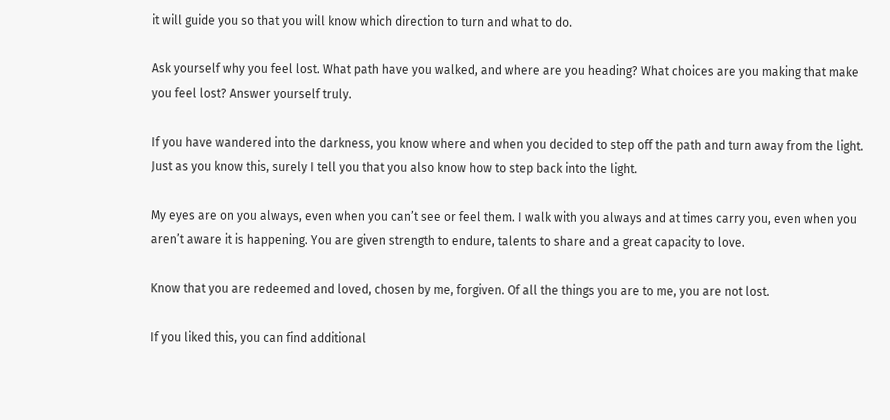it will guide you so that you will know which direction to turn and what to do.

Ask yourself why you feel lost. What path have you walked, and where are you heading? What choices are you making that make you feel lost? Answer yourself truly.

If you have wandered into the darkness, you know where and when you decided to step off the path and turn away from the light. Just as you know this, surely I tell you that you also know how to step back into the light.

My eyes are on you always, even when you can’t see or feel them. I walk with you always and at times carry you, even when you aren’t aware it is happening. You are given strength to endure, talents to share and a great capacity to love.

Know that you are redeemed and loved, chosen by me, forgiven. Of all the things you are to me, you are not lost.

If you liked this, you can find additional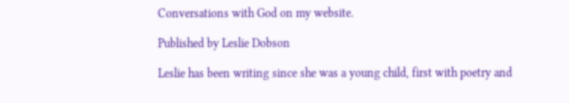Conversations with God on my website.

Published by Leslie Dobson

Leslie has been writing since she was a young child, first with poetry and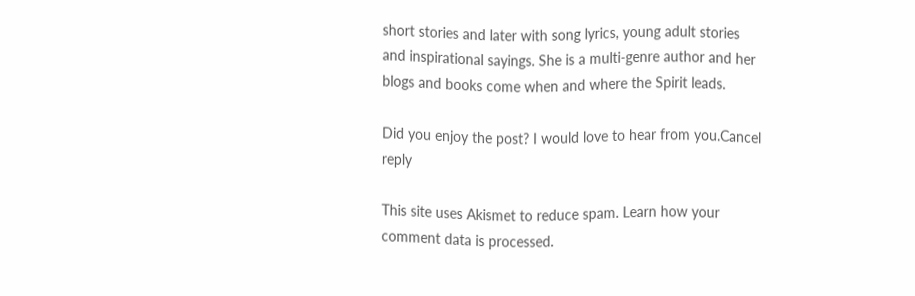short stories and later with song lyrics, young adult stories and inspirational sayings. She is a multi-genre author and her blogs and books come when and where the Spirit leads.

Did you enjoy the post? I would love to hear from you.Cancel reply

This site uses Akismet to reduce spam. Learn how your comment data is processed.